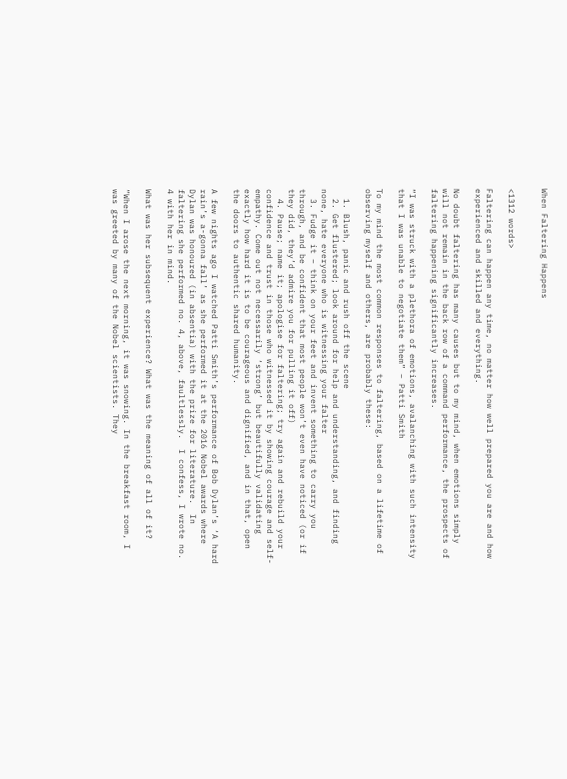When Faltering Happens


<1312 words>

Faltering can happen any time, no matter how well prepared you are and how experienced and skilled and everything.

No doubt faltering has many causes but to my mind, when emotions simply will not remain in the back row of a command performance, the prospects of faltering happening significantly increases.

“I was struck with a plethora of emotions, avalanching with such intensity that I was unable to negotiate them” – Patti Smith

To my mind the most common responses to faltering, based on a lifetime of observing myself and others, are probably these:

  1. Blush, panic and rush off the scene
  2. Get flustered; look around for help and understanding, and finding none, hate everyone who is witnessing your falter
  3. Fudge it – think on your feet and invent something to carry you through, and be confident that most people won’t even have noticed (or if they did, they’d admire you for pulling it off)
  4. Pause; name it; apologise for faltering; try again and rebuild your confidence and trust in those who witnessed it by showing courage and self-empathy. Come out not necessarily ‘strong’ but beautifully validating exactly how hard it is to be courageous and dignified, and in that, open the doors to authentic shared humanity.

A few nights ago I watched Patti Smith’s performance of Bob Dylan’s ‘A hard rain’s a-gonna fall’ as she performed it at the 2016 Nobel awards where Dylan was honoured (in absentia) with the prize for literature.  In faltering she performed no. 4, above, faultlessly.  I confess, I wrote no. 4 with her in mind.

What was her subsequent experience? What was the meaning of all of it?

“When I arose the next morning, it was snowing. In the breakfast room, I was greeted by many of the Nobel scientists. They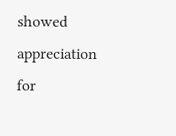showed appreciation for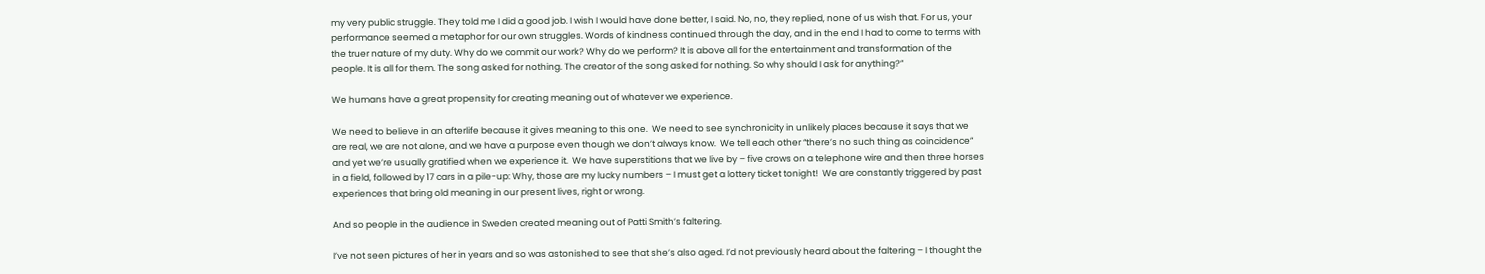my very public struggle. They told me I did a good job. I wish I would have done better, I said. No, no, they replied, none of us wish that. For us, your performance seemed a metaphor for our own struggles. Words of kindness continued through the day, and in the end I had to come to terms with the truer nature of my duty. Why do we commit our work? Why do we perform? It is above all for the entertainment and transformation of the people. It is all for them. The song asked for nothing. The creator of the song asked for nothing. So why should I ask for anything?”

We humans have a great propensity for creating meaning out of whatever we experience.

We need to believe in an afterlife because it gives meaning to this one.  We need to see synchronicity in unlikely places because it says that we are real, we are not alone, and we have a purpose even though we don’t always know.  We tell each other “there’s no such thing as coincidence” and yet we’re usually gratified when we experience it.  We have superstitions that we live by – five crows on a telephone wire and then three horses in a field, followed by 17 cars in a pile-up: Why, those are my lucky numbers – I must get a lottery ticket tonight!  We are constantly triggered by past experiences that bring old meaning in our present lives, right or wrong.

And so people in the audience in Sweden created meaning out of Patti Smith’s faltering.

I’ve not seen pictures of her in years and so was astonished to see that she’s also aged. I’d not previously heard about the faltering – I thought the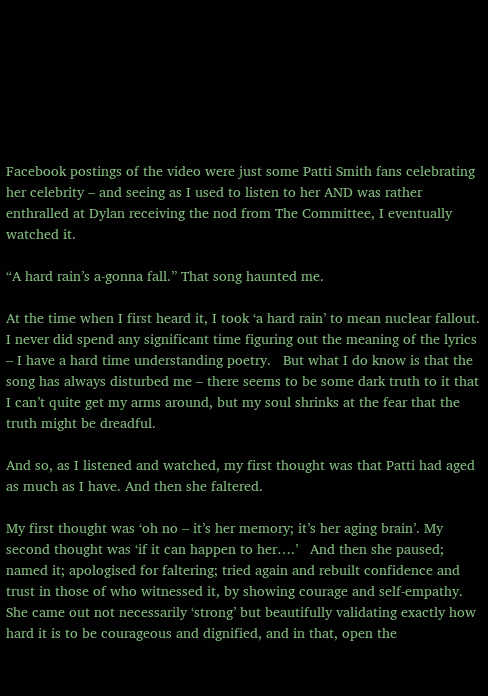Facebook postings of the video were just some Patti Smith fans celebrating her celebrity – and seeing as I used to listen to her AND was rather enthralled at Dylan receiving the nod from The Committee, I eventually watched it.

“A hard rain’s a-gonna fall.” That song haunted me.

At the time when I first heard it, I took ‘a hard rain’ to mean nuclear fallout. I never did spend any significant time figuring out the meaning of the lyrics – I have a hard time understanding poetry.   But what I do know is that the song has always disturbed me – there seems to be some dark truth to it that I can’t quite get my arms around, but my soul shrinks at the fear that the truth might be dreadful.

And so, as I listened and watched, my first thought was that Patti had aged as much as I have. And then she faltered.

My first thought was ‘oh no – it’s her memory; it’s her aging brain’. My second thought was ‘if it can happen to her….’   And then she paused; named it; apologised for faltering; tried again and rebuilt confidence and trust in those of who witnessed it, by showing courage and self-empathy.  She came out not necessarily ‘strong’ but beautifully validating exactly how hard it is to be courageous and dignified, and in that, open the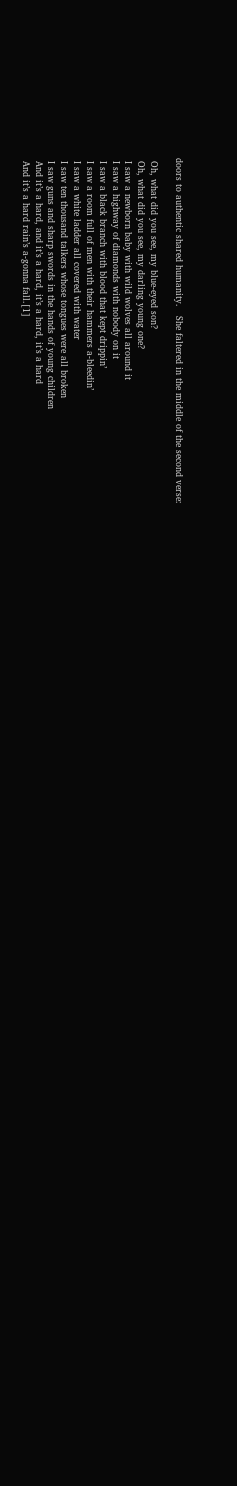doors to authentic shared humanity.   She faltered in the middle of the second verse:

 Oh, what did you see, my blue-eyed son?
 Oh, what did you see, my darling young one?
 I saw a newborn baby with wild wolves all around it
 I saw a highway of diamonds with nobody on it
 I saw a black branch with blood that kept drippin’
 I saw a room full of men with their hammers a-bleedin’
 I saw a white ladder all covered with water
 I saw ten thousand talkers whose tongues were all broken
 I saw guns and sharp swords in the hands of young children
 And it’s a hard, and it’s a hard, it’s a hard, it’s a hard
 And it’s a hard rain’s a-gonna fall.[1]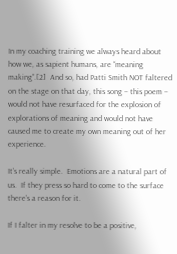In my coaching training we always heard about how we, as sapient humans, are “meaning making”.[2]  And so, had Patti Smith NOT faltered on the stage on that day, this song – this poem – would not have resurfaced for the explosion of explorations of meaning and would not have caused me to create my own meaning out of her experience.

It’s really simple.  Emotions are a natural part of us.  If they press so hard to come to the surface there’s a reason for it.

If I falter in my resolve to be a positive,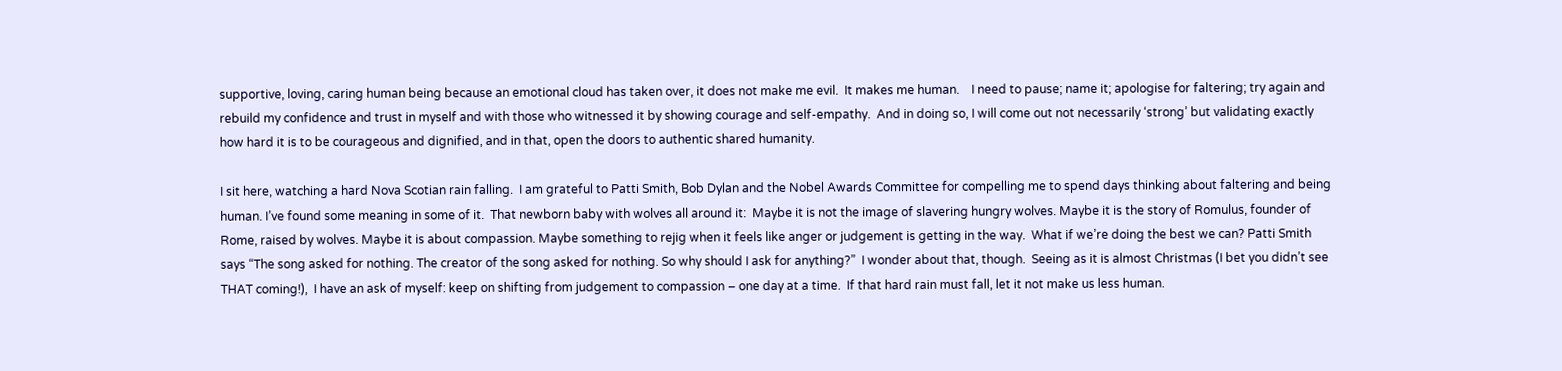supportive, loving, caring human being because an emotional cloud has taken over, it does not make me evil.  It makes me human.    I need to pause; name it; apologise for faltering; try again and rebuild my confidence and trust in myself and with those who witnessed it by showing courage and self-empathy.  And in doing so, I will come out not necessarily ‘strong’ but validating exactly how hard it is to be courageous and dignified, and in that, open the doors to authentic shared humanity.

I sit here, watching a hard Nova Scotian rain falling.  I am grateful to Patti Smith, Bob Dylan and the Nobel Awards Committee for compelling me to spend days thinking about faltering and being human. I’ve found some meaning in some of it.  That newborn baby with wolves all around it:  Maybe it is not the image of slavering hungry wolves. Maybe it is the story of Romulus, founder of Rome, raised by wolves. Maybe it is about compassion. Maybe something to rejig when it feels like anger or judgement is getting in the way.  What if we’re doing the best we can? Patti Smith says “The song asked for nothing. The creator of the song asked for nothing. So why should I ask for anything?”  I wonder about that, though.  Seeing as it is almost Christmas (I bet you didn’t see THAT coming!),  I have an ask of myself: keep on shifting from judgement to compassion – one day at a time.  If that hard rain must fall, let it not make us less human.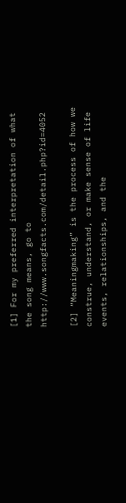[1] For my preferred interpretation of what the song means, go to http://www.songfacts.com/detail.php?id=4052

[2] “Meaningmaking” is the process of how we construe, understand, or make sense of life events, relationships, and the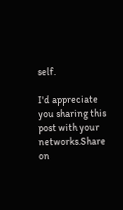self.

I'd appreciate you sharing this post with your networks.Share on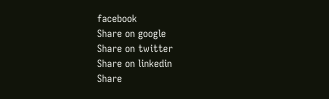facebook
Share on google
Share on twitter
Share on linkedin
Share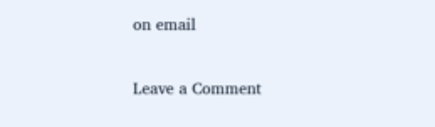on email

Leave a Comment